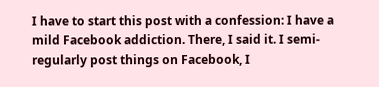I have to start this post with a confession: I have a mild Facebook addiction. There, I said it. I semi-regularly post things on Facebook, I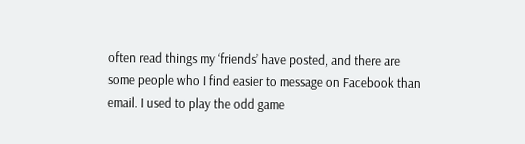often read things my ‘friends’ have posted, and there are some people who I find easier to message on Facebook than email. I used to play the odd game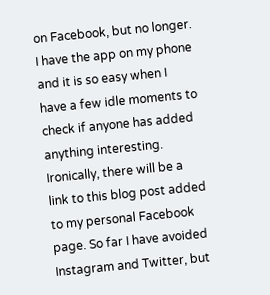on Facebook, but no longer. I have the app on my phone and it is so easy when I have a few idle moments to check if anyone has added anything interesting. Ironically, there will be a link to this blog post added to my personal Facebook page. So far I have avoided Instagram and Twitter, but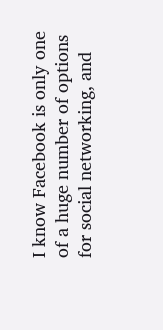I know Facebook is only one of a huge number of options for social networking, and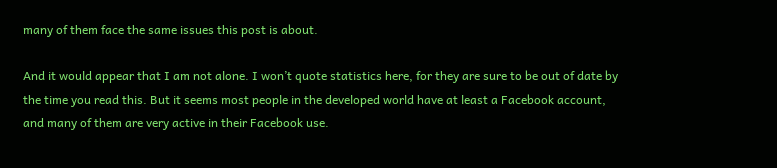many of them face the same issues this post is about.

And it would appear that I am not alone. I won’t quote statistics here, for they are sure to be out of date by the time you read this. But it seems most people in the developed world have at least a Facebook account, and many of them are very active in their Facebook use.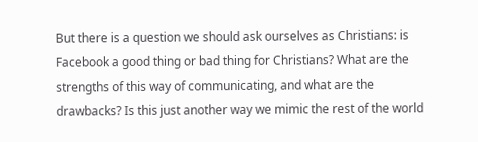But there is a question we should ask ourselves as Christians: is Facebook a good thing or bad thing for Christians? What are the strengths of this way of communicating, and what are the drawbacks? Is this just another way we mimic the rest of the world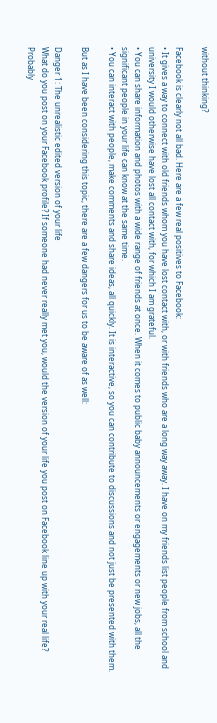without thinking?

Facebook is clearly not all bad. Here are a few real positives to Facebook:
• It gives a way to connect with old friends whom you have lost contact with, or with friends who are a long way away. I have on my friends list people from school and university I would otherwise have lost all contact with, for which I am grateful.
• You can share information and photos with a wide range of friends at once. When it comes to public baby announcements or engagements or new jobs, all the significant people in your life can know at the same time.
• You can interact with people, make comments and share ideas, all quickly. It is interactive, so you can contribute to discussions and not just be presented with them.

But as I have been considering this topic, there are a few dangers for us to be aware of as well:

Danger 1: The unrealistic edited version of your life
What do you post on your Facebook profile? If someone had never really met you, would the version of your life you post on Facebook line up with your real life? Probably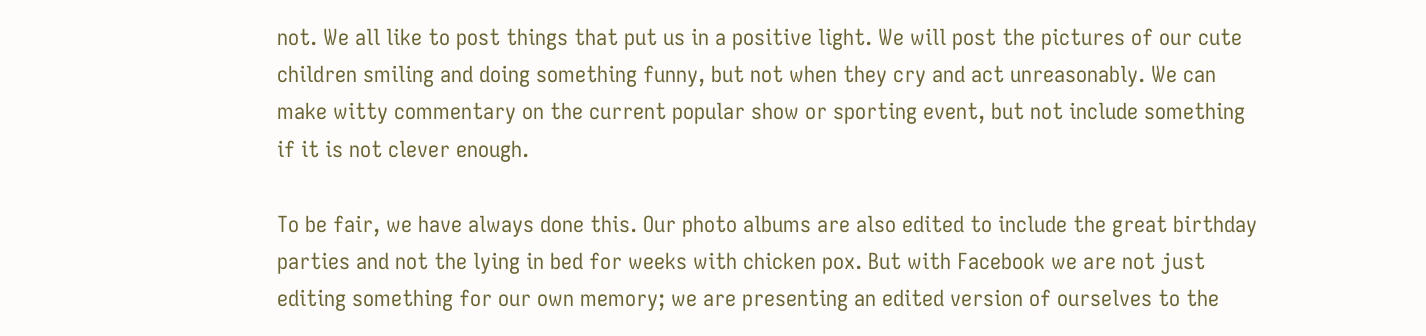not. We all like to post things that put us in a positive light. We will post the pictures of our cute children smiling and doing something funny, but not when they cry and act unreasonably. We can make witty commentary on the current popular show or sporting event, but not include something if it is not clever enough.

To be fair, we have always done this. Our photo albums are also edited to include the great birthday parties and not the lying in bed for weeks with chicken pox. But with Facebook we are not just editing something for our own memory; we are presenting an edited version of ourselves to the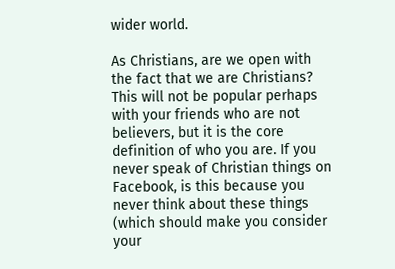wider world.

As Christians, are we open with the fact that we are Christians? This will not be popular perhaps with your friends who are not believers, but it is the core definition of who you are. If you never speak of Christian things on Facebook, is this because you never think about these things (which should make you consider your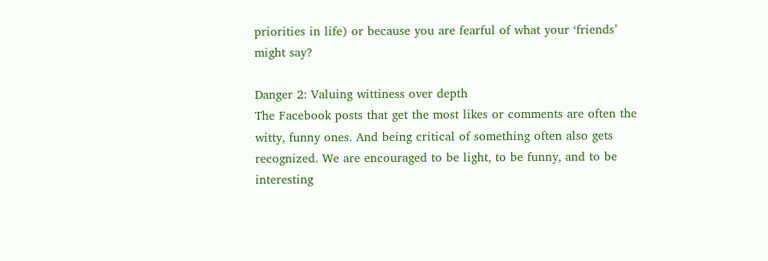priorities in life) or because you are fearful of what your ‘friends’ might say?

Danger 2: Valuing wittiness over depth
The Facebook posts that get the most likes or comments are often the witty, funny ones. And being critical of something often also gets recognized. We are encouraged to be light, to be funny, and to be interesting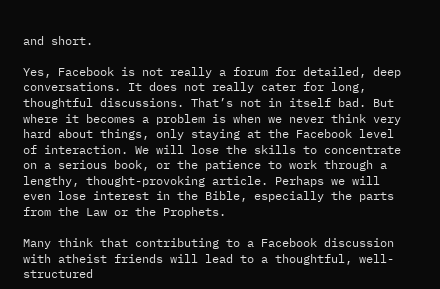and short.

Yes, Facebook is not really a forum for detailed, deep conversations. It does not really cater for long, thoughtful discussions. That’s not in itself bad. But where it becomes a problem is when we never think very hard about things, only staying at the Facebook level of interaction. We will lose the skills to concentrate on a serious book, or the patience to work through a lengthy, thought-provoking article. Perhaps we will even lose interest in the Bible, especially the parts from the Law or the Prophets.

Many think that contributing to a Facebook discussion with atheist friends will lead to a thoughtful, well-structured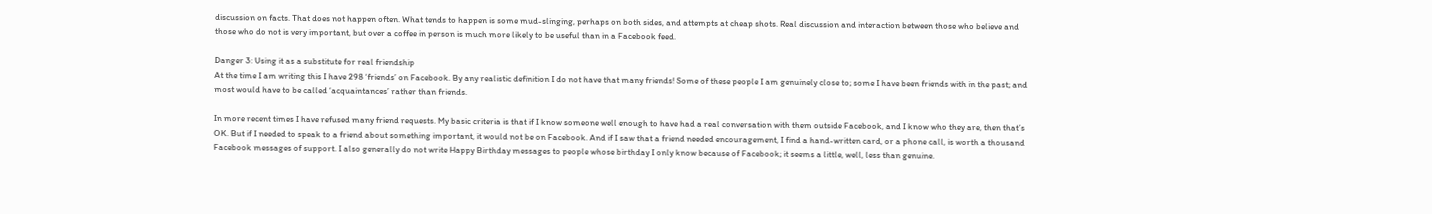discussion on facts. That does not happen often. What tends to happen is some mud-slinging, perhaps on both sides, and attempts at cheap shots. Real discussion and interaction between those who believe and those who do not is very important, but over a coffee in person is much more likely to be useful than in a Facebook feed.

Danger 3: Using it as a substitute for real friendship
At the time I am writing this I have 298 ‘friends’ on Facebook. By any realistic definition I do not have that many friends! Some of these people I am genuinely close to; some I have been friends with in the past; and most would have to be called ‘acquaintances’ rather than friends.

In more recent times I have refused many friend requests. My basic criteria is that if I know someone well enough to have had a real conversation with them outside Facebook, and I know who they are, then that’s OK. But if I needed to speak to a friend about something important, it would not be on Facebook. And if I saw that a friend needed encouragement, I find a hand-written card, or a phone call, is worth a thousand Facebook messages of support. I also generally do not write Happy Birthday messages to people whose birthday I only know because of Facebook; it seems a little, well, less than genuine.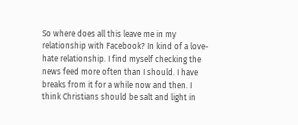So where does all this leave me in my relationship with Facebook? In kind of a love-hate relationship. I find myself checking the news feed more often than I should. I have breaks from it for a while now and then. I think Christians should be salt and light in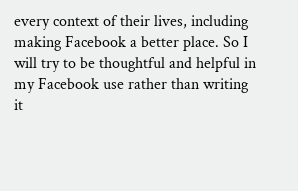every context of their lives, including making Facebook a better place. So I will try to be thoughtful and helpful in my Facebook use rather than writing it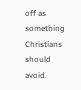off as something Christians should avoid.